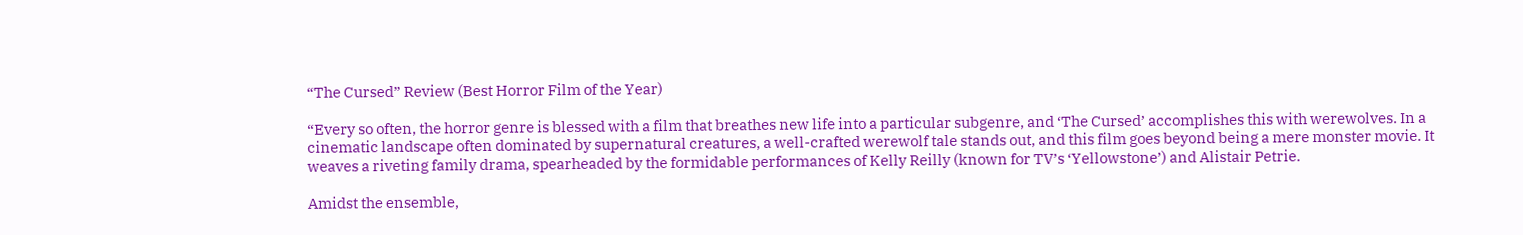“The Cursed” Review (Best Horror Film of the Year)

“Every so often, the horror genre is blessed with a film that breathes new life into a particular subgenre, and ‘The Cursed’ accomplishes this with werewolves. In a cinematic landscape often dominated by supernatural creatures, a well-crafted werewolf tale stands out, and this film goes beyond being a mere monster movie. It weaves a riveting family drama, spearheaded by the formidable performances of Kelly Reilly (known for TV’s ‘Yellowstone’) and Alistair Petrie.

Amidst the ensemble,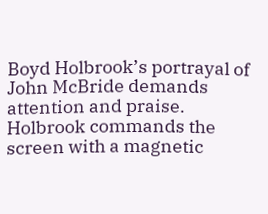Boyd Holbrook’s portrayal of John McBride demands attention and praise. Holbrook commands the screen with a magnetic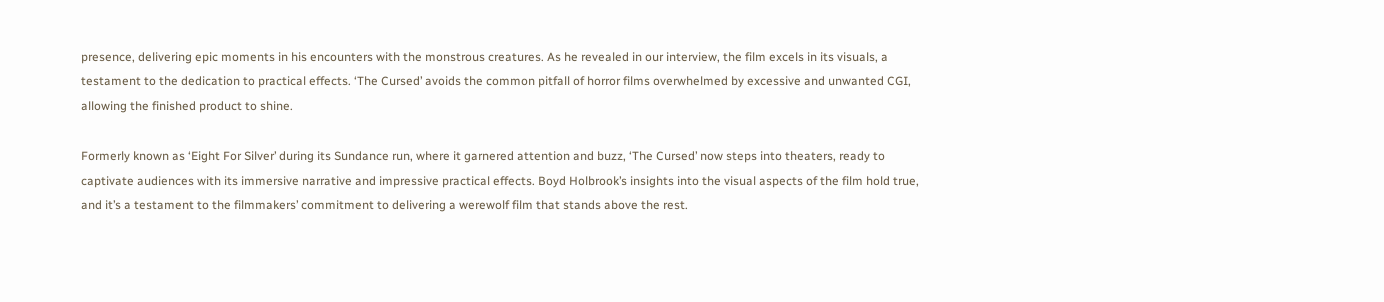presence, delivering epic moments in his encounters with the monstrous creatures. As he revealed in our interview, the film excels in its visuals, a testament to the dedication to practical effects. ‘The Cursed’ avoids the common pitfall of horror films overwhelmed by excessive and unwanted CGI, allowing the finished product to shine.

Formerly known as ‘Eight For Silver’ during its Sundance run, where it garnered attention and buzz, ‘The Cursed’ now steps into theaters, ready to captivate audiences with its immersive narrative and impressive practical effects. Boyd Holbrook’s insights into the visual aspects of the film hold true, and it’s a testament to the filmmakers’ commitment to delivering a werewolf film that stands above the rest.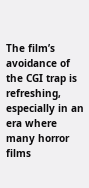The film’s avoidance of the CGI trap is refreshing, especially in an era where many horror films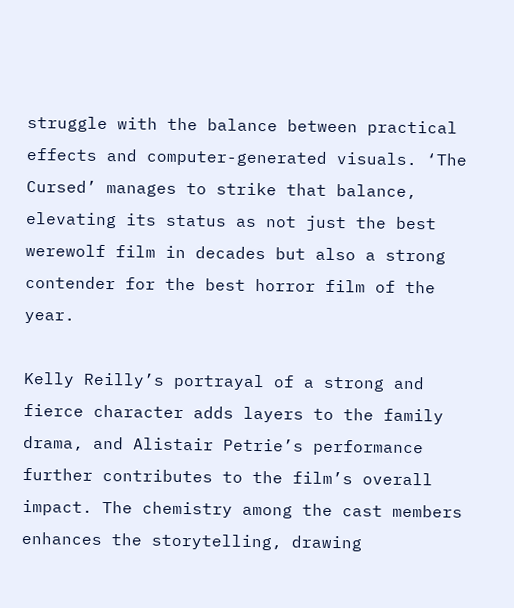struggle with the balance between practical effects and computer-generated visuals. ‘The Cursed’ manages to strike that balance, elevating its status as not just the best werewolf film in decades but also a strong contender for the best horror film of the year.

Kelly Reilly’s portrayal of a strong and fierce character adds layers to the family drama, and Alistair Petrie’s performance further contributes to the film’s overall impact. The chemistry among the cast members enhances the storytelling, drawing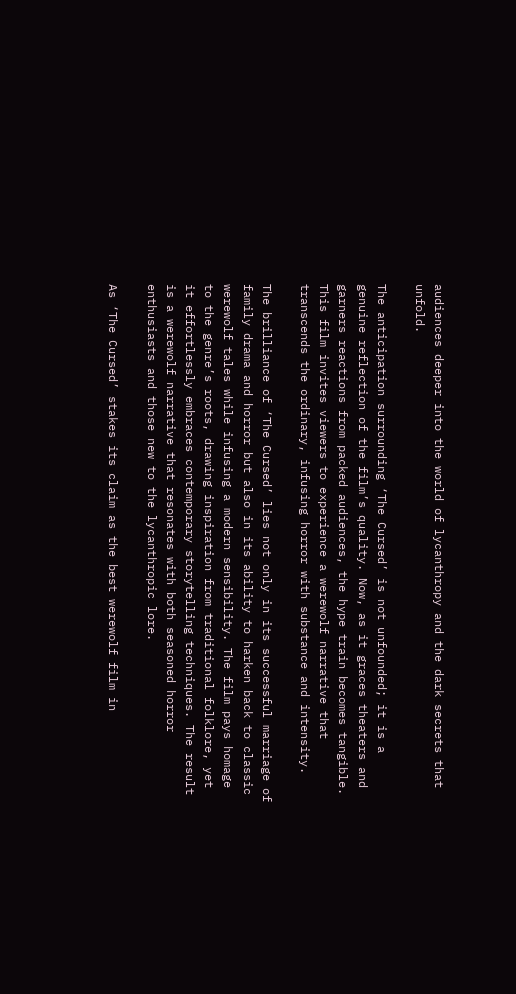audiences deeper into the world of lycanthropy and the dark secrets that unfold.

The anticipation surrounding ‘The Cursed’ is not unfounded; it is a genuine reflection of the film’s quality. Now, as it graces theaters and garners reactions from packed audiences, the hype train becomes tangible. This film invites viewers to experience a werewolf narrative that transcends the ordinary, infusing horror with substance and intensity.

The brilliance of ‘The Cursed’ lies not only in its successful marriage of family drama and horror but also in its ability to harken back to classic werewolf tales while infusing a modern sensibility. The film pays homage to the genre’s roots, drawing inspiration from traditional folklore, yet it effortlessly embraces contemporary storytelling techniques. The result is a werewolf narrative that resonates with both seasoned horror enthusiasts and those new to the lycanthropic lore.

As ‘The Cursed’ stakes its claim as the best werewolf film in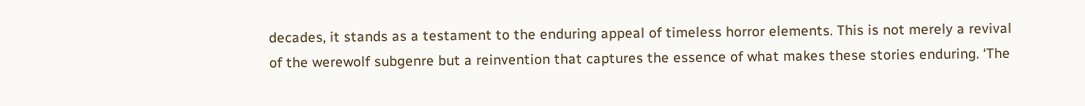decades, it stands as a testament to the enduring appeal of timeless horror elements. This is not merely a revival of the werewolf subgenre but a reinvention that captures the essence of what makes these stories enduring. ‘The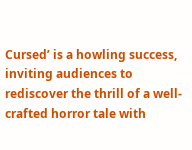Cursed’ is a howling success, inviting audiences to rediscover the thrill of a well-crafted horror tale with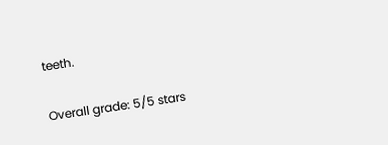teeth.

Overall grade: 5/5 stars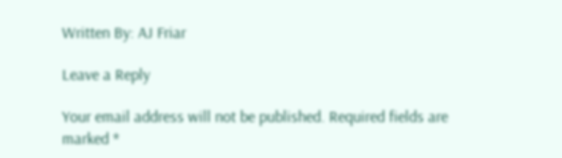Written By: AJ Friar

Leave a Reply

Your email address will not be published. Required fields are marked *